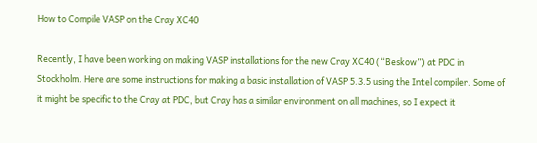How to Compile VASP on the Cray XC40

Recently, I have been working on making VASP installations for the new Cray XC40 (“Beskow”) at PDC in Stockholm. Here are some instructions for making a basic installation of VASP 5.3.5 using the Intel compiler. Some of it might be specific to the Cray at PDC, but Cray has a similar environment on all machines, so I expect it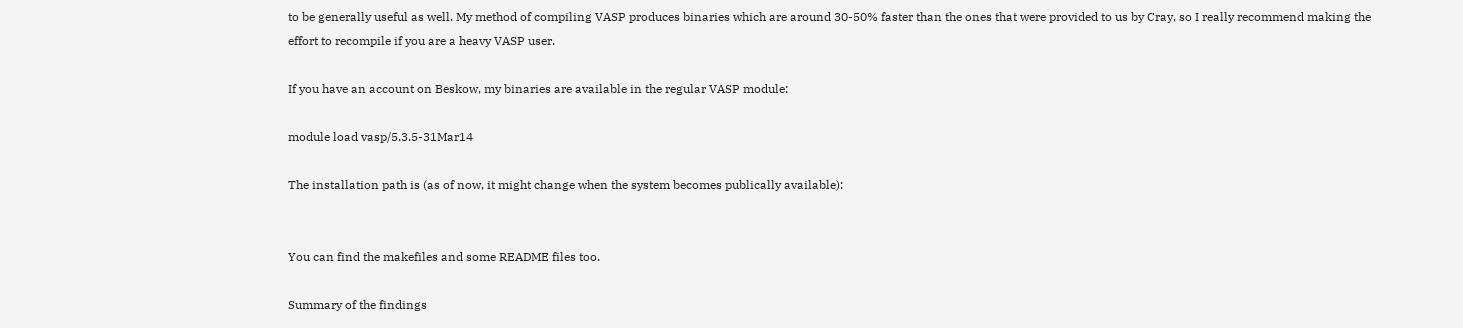to be generally useful as well. My method of compiling VASP produces binaries which are around 30-50% faster than the ones that were provided to us by Cray, so I really recommend making the effort to recompile if you are a heavy VASP user.

If you have an account on Beskow, my binaries are available in the regular VASP module:

module load vasp/5.3.5-31Mar14

The installation path is (as of now, it might change when the system becomes publically available):


You can find the makefiles and some README files too.

Summary of the findings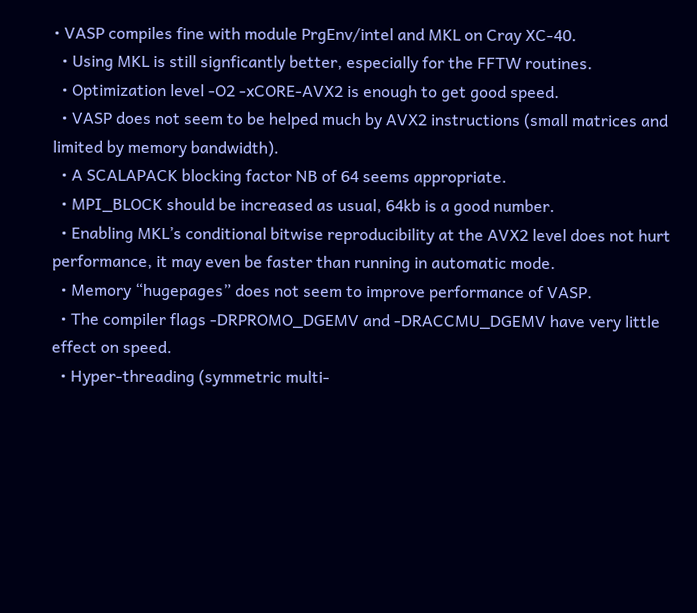• VASP compiles fine with module PrgEnv/intel and MKL on Cray XC-40.
  • Using MKL is still signficantly better, especially for the FFTW routines.
  • Optimization level -O2 -xCORE-AVX2 is enough to get good speed.
  • VASP does not seem to be helped much by AVX2 instructions (small matrices and limited by memory bandwidth).
  • A SCALAPACK blocking factor NB of 64 seems appropriate.
  • MPI_BLOCK should be increased as usual, 64kb is a good number.
  • Enabling MKL’s conditional bitwise reproducibility at the AVX2 level does not hurt performance, it may even be faster than running in automatic mode.
  • Memory “hugepages” does not seem to improve performance of VASP.
  • The compiler flags -DRPROMO_DGEMV and -DRACCMU_DGEMV have very little effect on speed.
  • Hyper-threading (symmetric multi-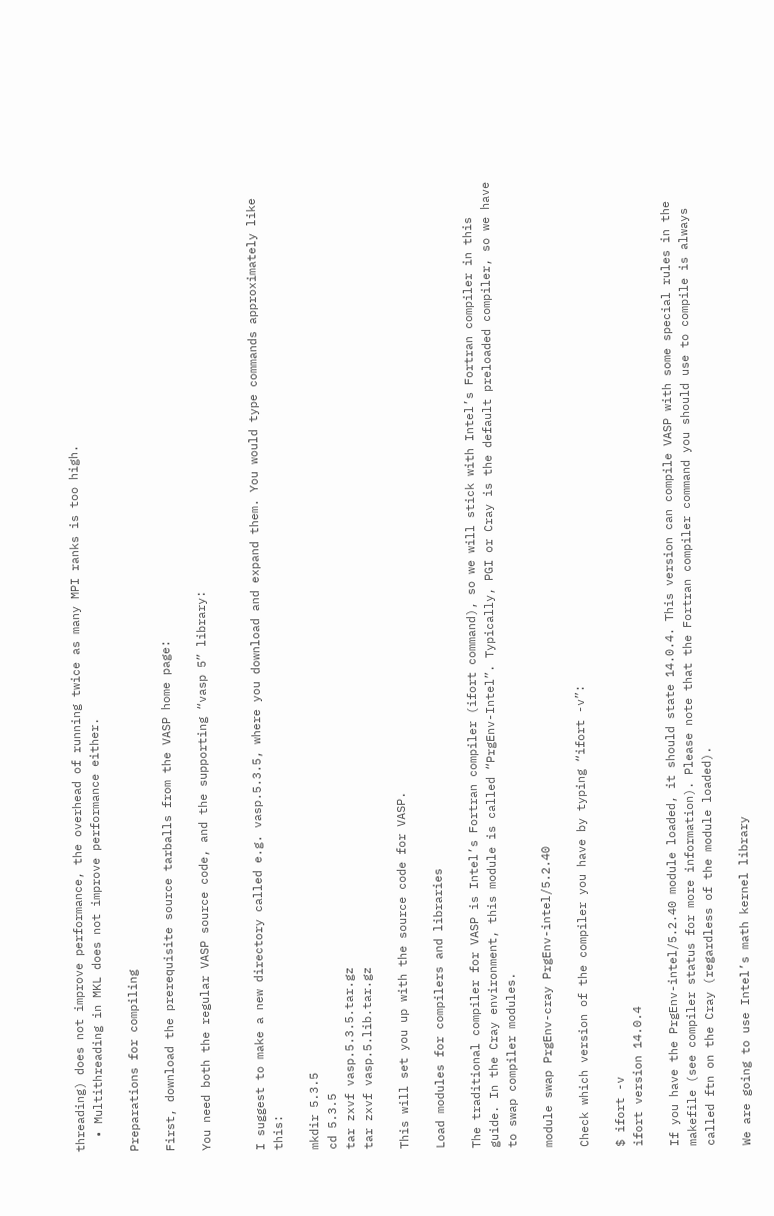threading) does not improve performance, the overhead of running twice as many MPI ranks is too high.
  • Multithreading in MKL does not improve performance either.

Preparations for compiling

First, download the prerequisite source tarballs from the VASP home page:

You need both the regular VASP source code, and the supporting “vasp 5” library:


I suggest to make a new directory called e.g. vasp.5.3.5, where you download and expand them. You would type commands approximately like this:

mkdir 5.3.5
cd 5.3.5
tar zxvf vasp.5.3.5.tar.gz
tar zxvf vasp.5.lib.tar.gz

This will set you up with the source code for VASP.

Load modules for compilers and libraries

The traditional compiler for VASP is Intel’s Fortran compiler (ifort command), so we will stick with Intel’s Fortran compiler in this guide. In the Cray environment, this module is called “PrgEnv-Intel”. Typically, PGI or Cray is the default preloaded compiler, so we have to swap compiler modules.

module swap PrgEnv-cray PrgEnv-intel/5.2.40

Check which version of the compiler you have by typing “ifort -v”:

$ ifort -v
ifort version 14.0.4

If you have the PrgEnv-intel/5.2.40 module loaded, it should state 14.0.4. This version can compile VASP with some special rules in the makefile (see compiler status for more information). Please note that the Fortran compiler command you should use to compile is always called ftn on the Cray (regardless of the module loaded).

We are going to use Intel’s math kernel library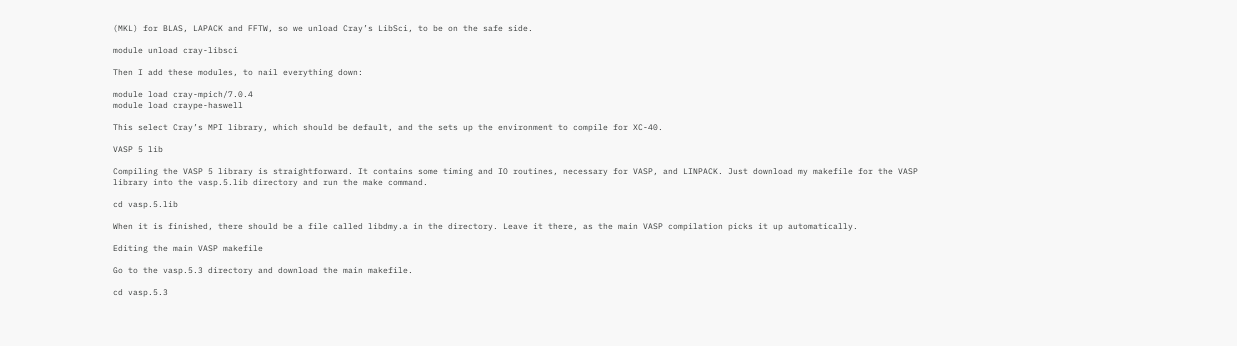(MKL) for BLAS, LAPACK and FFTW, so we unload Cray’s LibSci, to be on the safe side.

module unload cray-libsci

Then I add these modules, to nail everything down:

module load cray-mpich/7.0.4
module load craype-haswell

This select Cray’s MPI library, which should be default, and the sets up the environment to compile for XC-40.

VASP 5 lib

Compiling the VASP 5 library is straightforward. It contains some timing and IO routines, necessary for VASP, and LINPACK. Just download my makefile for the VASP library into the vasp.5.lib directory and run the make command.

cd vasp.5.lib

When it is finished, there should be a file called libdmy.a in the directory. Leave it there, as the main VASP compilation picks it up automatically.

Editing the main VASP makefile

Go to the vasp.5.3 directory and download the main makefile.

cd vasp.5.3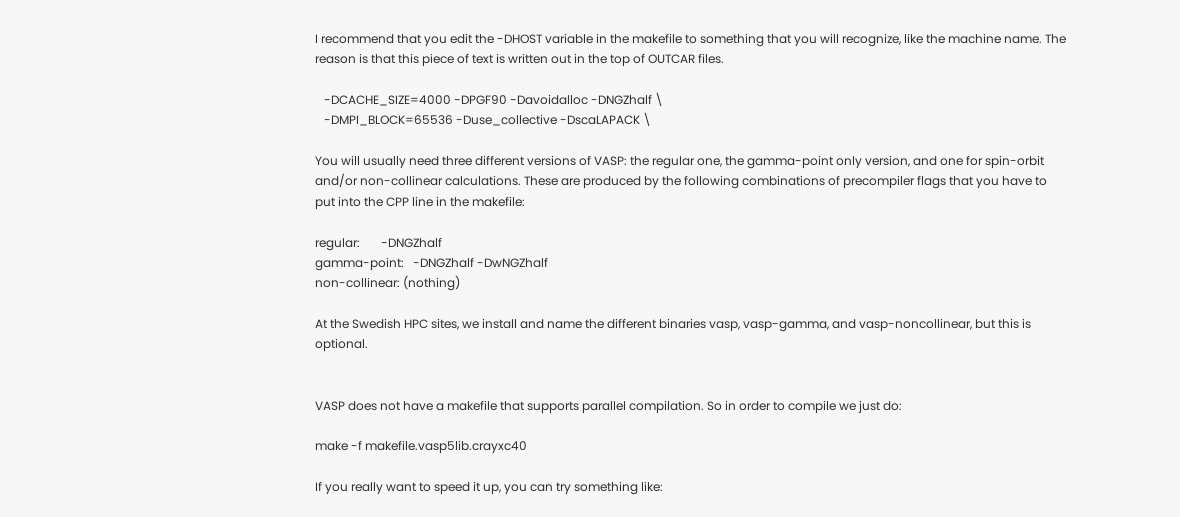I recommend that you edit the -DHOST variable in the makefile to something that you will recognize, like the machine name. The reason is that this piece of text is written out in the top of OUTCAR files.

   -DCACHE_SIZE=4000 -DPGF90 -Davoidalloc -DNGZhalf \
   -DMPI_BLOCK=65536 -Duse_collective -DscaLAPACK \

You will usually need three different versions of VASP: the regular one, the gamma-point only version, and one for spin-orbit and/or non-collinear calculations. These are produced by the following combinations of precompiler flags that you have to put into the CPP line in the makefile:

regular:       -DNGZhalf
gamma-point:   -DNGZhalf -DwNGZhalf
non-collinear: (nothing)

At the Swedish HPC sites, we install and name the different binaries vasp, vasp-gamma, and vasp-noncollinear, but this is optional.


VASP does not have a makefile that supports parallel compilation. So in order to compile we just do:

make -f makefile.vasp5lib.crayxc40

If you really want to speed it up, you can try something like: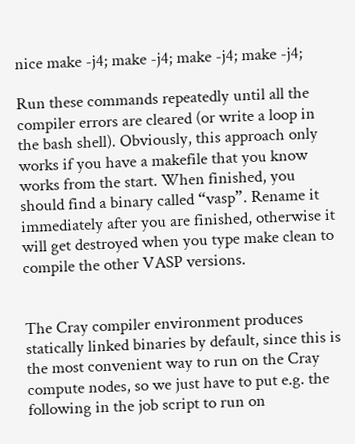nice make -j4; make -j4; make -j4; make -j4;

Run these commands repeatedly until all the compiler errors are cleared (or write a loop in the bash shell). Obviously, this approach only works if you have a makefile that you know works from the start. When finished, you should find a binary called “vasp”. Rename it immediately after you are finished, otherwise it will get destroyed when you type make clean to compile the other VASP versions.


The Cray compiler environment produces statically linked binaries by default, since this is the most convenient way to run on the Cray compute nodes, so we just have to put e.g. the following in the job script to run on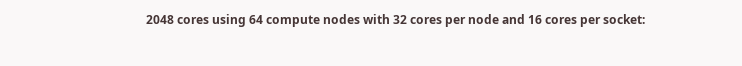2048 cores using 64 compute nodes with 32 cores per node and 16 cores per socket: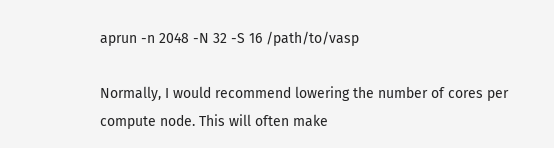aprun -n 2048 -N 32 -S 16 /path/to/vasp

Normally, I would recommend lowering the number of cores per compute node. This will often make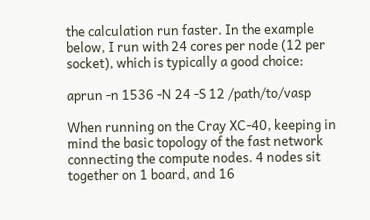the calculation run faster. In the example below, I run with 24 cores per node (12 per socket), which is typically a good choice:

aprun -n 1536 -N 24 -S 12 /path/to/vasp

When running on the Cray XC-40, keeping in mind the basic topology of the fast network connecting the compute nodes. 4 nodes sit together on 1 board, and 16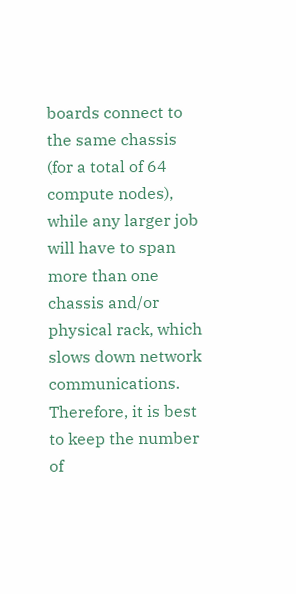boards connect to the same chassis (for a total of 64 compute nodes), while any larger job will have to span more than one chassis and/or physical rack, which slows down network communications. Therefore, it is best to keep the number of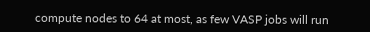compute nodes to 64 at most, as few VASP jobs will run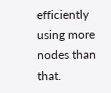efficiently using more nodes than that.